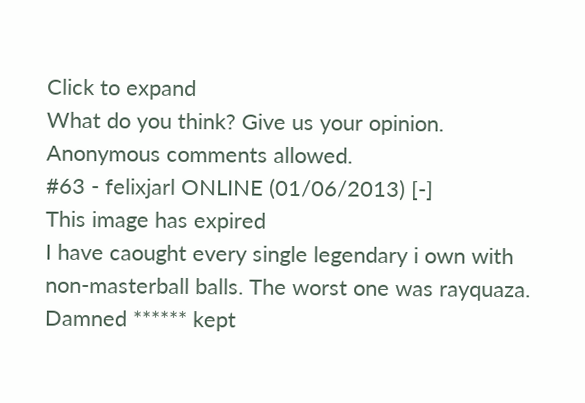Click to expand
What do you think? Give us your opinion. Anonymous comments allowed.
#63 - felixjarl ONLINE (01/06/2013) [-]
This image has expired
I have caought every single legendary i own with non-masterball balls. The worst one was rayquaza. Damned ****** kept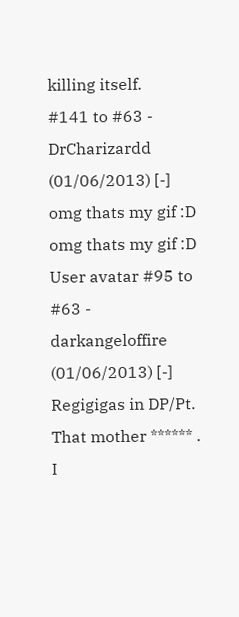killing itself.
#141 to #63 - DrCharizardd (01/06/2013) [-]
omg thats my gif :D
omg thats my gif :D
User avatar #95 to #63 - darkangeloffire (01/06/2013) [-]
Regigigas in DP/Pt. That mother ****** . I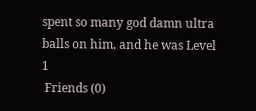spent so many god damn ultra balls on him, and he was Level 1
 Friends (0)